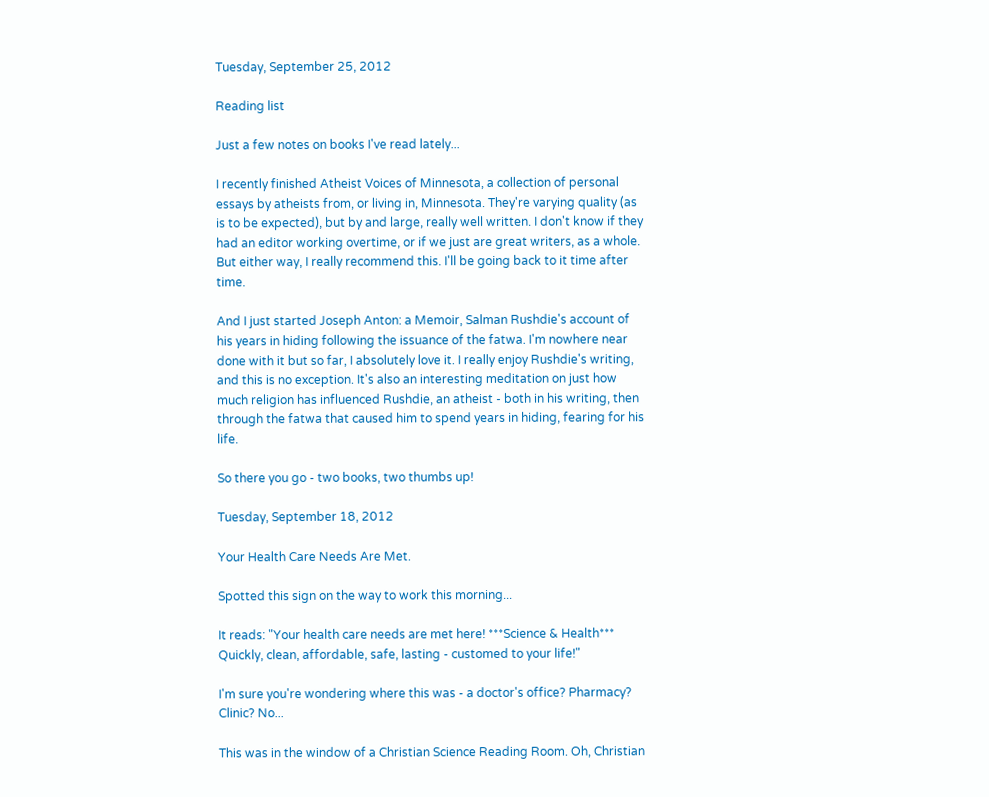Tuesday, September 25, 2012

Reading list

Just a few notes on books I've read lately...

I recently finished Atheist Voices of Minnesota, a collection of personal essays by atheists from, or living in, Minnesota. They're varying quality (as is to be expected), but by and large, really well written. I don't know if they had an editor working overtime, or if we just are great writers, as a whole. But either way, I really recommend this. I'll be going back to it time after time.

And I just started Joseph Anton: a Memoir, Salman Rushdie's account of his years in hiding following the issuance of the fatwa. I'm nowhere near done with it but so far, I absolutely love it. I really enjoy Rushdie's writing, and this is no exception. It's also an interesting meditation on just how much religion has influenced Rushdie, an atheist - both in his writing, then through the fatwa that caused him to spend years in hiding, fearing for his life.

So there you go - two books, two thumbs up!

Tuesday, September 18, 2012

Your Health Care Needs Are Met.

Spotted this sign on the way to work this morning...

It reads: "Your health care needs are met here! ***Science & Health***  Quickly, clean, affordable, safe, lasting - customed to your life!"

I'm sure you're wondering where this was - a doctor's office? Pharmacy? Clinic? No...

This was in the window of a Christian Science Reading Room. Oh, Christian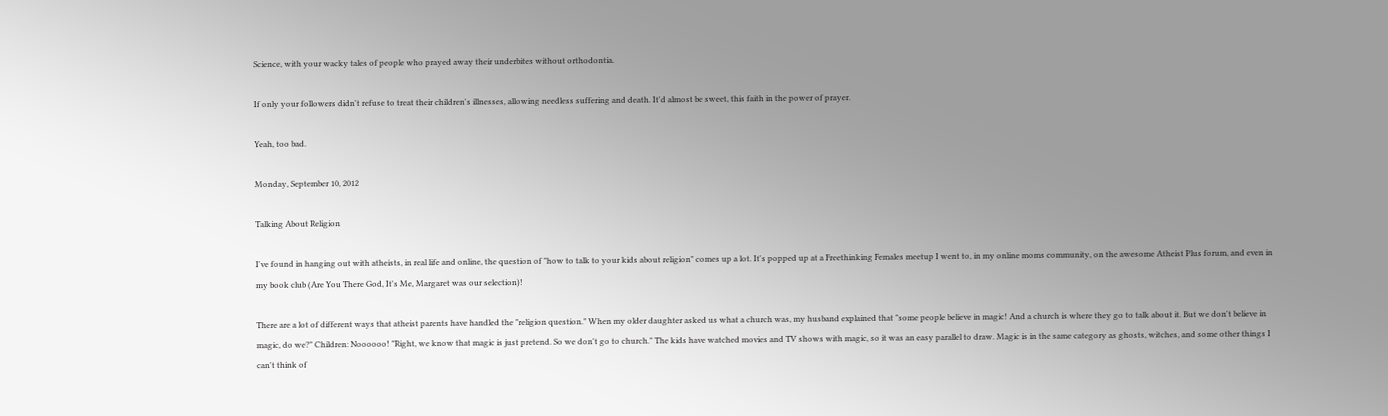Science, with your wacky tales of people who prayed away their underbites without orthodontia.

If only your followers didn't refuse to treat their children's illnesses, allowing needless suffering and death. It'd almost be sweet, this faith in the power of prayer.

Yeah, too bad.

Monday, September 10, 2012

Talking About Religion

I've found in hanging out with atheists, in real life and online, the question of "how to talk to your kids about religion" comes up a lot. It's popped up at a Freethinking Females meetup I went to, in my online moms community, on the awesome Atheist Plus forum, and even in my book club (Are You There God, It's Me, Margaret was our selection)!

There are a lot of different ways that atheist parents have handled the "religion question." When my older daughter asked us what a church was, my husband explained that "some people believe in magic! And a church is where they go to talk about it. But we don't believe in magic, do we?" Children: Noooooo! "Right, we know that magic is just pretend. So we don't go to church." The kids have watched movies and TV shows with magic, so it was an easy parallel to draw. Magic is in the same category as ghosts, witches, and some other things I can't think of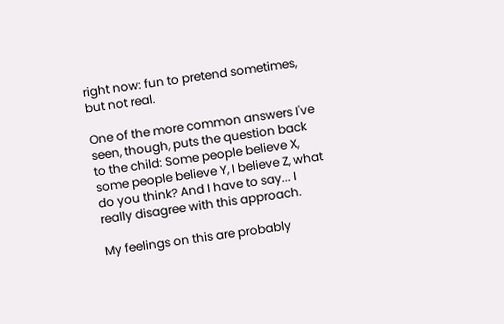right now: fun to pretend sometimes, but not real.

One of the more common answers I've seen, though, puts the question back to the child: Some people believe X, some people believe Y, I believe Z, what do you think? And I have to say... I really disagree with this approach.

My feelings on this are probably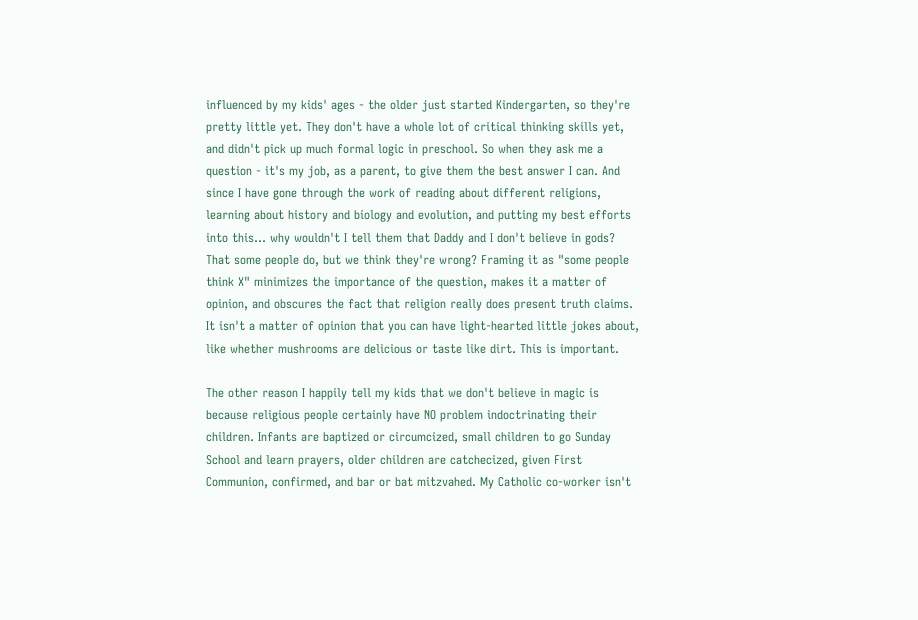influenced by my kids' ages - the older just started Kindergarten, so they're pretty little yet. They don't have a whole lot of critical thinking skills yet, and didn't pick up much formal logic in preschool. So when they ask me a question - it's my job, as a parent, to give them the best answer I can. And since I have gone through the work of reading about different religions, learning about history and biology and evolution, and putting my best efforts into this... why wouldn't I tell them that Daddy and I don't believe in gods? That some people do, but we think they're wrong? Framing it as "some people think X" minimizes the importance of the question, makes it a matter of opinion, and obscures the fact that religion really does present truth claims. It isn't a matter of opinion that you can have light-hearted little jokes about, like whether mushrooms are delicious or taste like dirt. This is important.

The other reason I happily tell my kids that we don't believe in magic is because religious people certainly have NO problem indoctrinating their children. Infants are baptized or circumcized, small children to go Sunday School and learn prayers, older children are catchecized, given First Communion, confirmed, and bar or bat mitzvahed. My Catholic co-worker isn't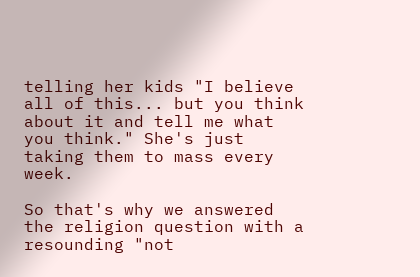telling her kids "I believe all of this... but you think about it and tell me what you think." She's just taking them to mass every week.

So that's why we answered the religion question with a resounding "not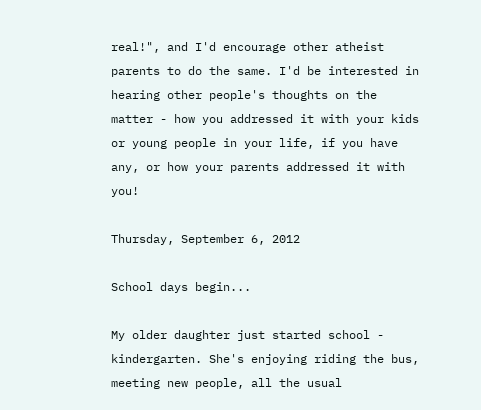real!", and I'd encourage other atheist parents to do the same. I'd be interested in hearing other people's thoughts on the matter - how you addressed it with your kids or young people in your life, if you have any, or how your parents addressed it with you!

Thursday, September 6, 2012

School days begin...

My older daughter just started school - kindergarten. She's enjoying riding the bus, meeting new people, all the usual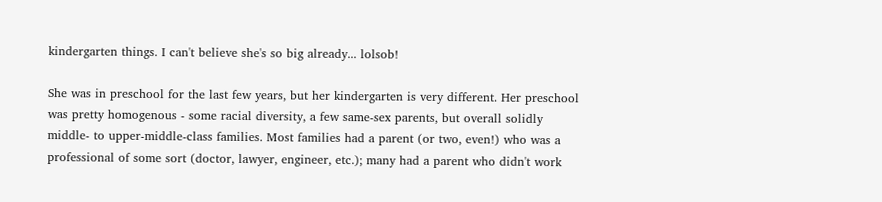kindergarten things. I can't believe she's so big already... lolsob!

She was in preschool for the last few years, but her kindergarten is very different. Her preschool was pretty homogenous - some racial diversity, a few same-sex parents, but overall solidly middle- to upper-middle-class families. Most families had a parent (or two, even!) who was a professional of some sort (doctor, lawyer, engineer, etc.); many had a parent who didn't work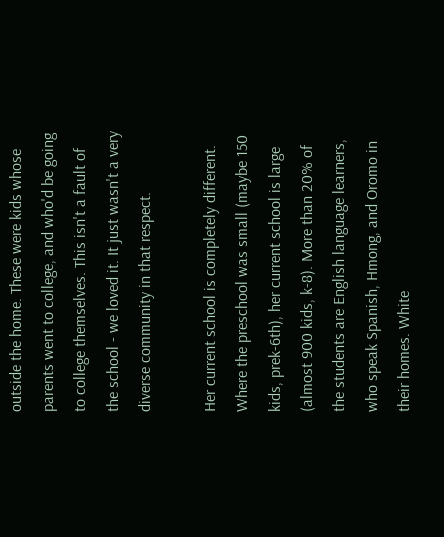outside the home. These were kids whose parents went to college, and who'd be going to college themselves. This isn't a fault of the school - we loved it. It just wasn't a very diverse community in that respect.

Her current school is completely different. Where the preschool was small (maybe 150 kids, prek-6th), her current school is large (almost 900 kids, k-8). More than 20% of the students are English language learners, who speak Spanish, Hmong, and Oromo in their homes. White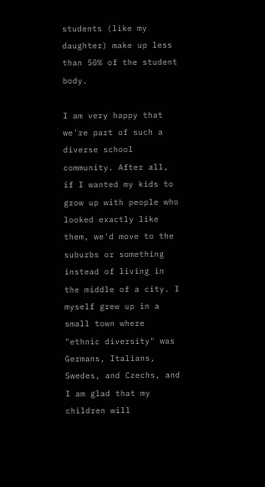students (like my daughter) make up less than 50% of the student body.

I am very happy that we're part of such a diverse school community. After all, if I wanted my kids to grow up with people who looked exactly like them, we'd move to the suburbs or something instead of living in the middle of a city. I myself grew up in a small town where "ethnic diversity" was Germans, Italians, Swedes, and Czechs, and I am glad that my children will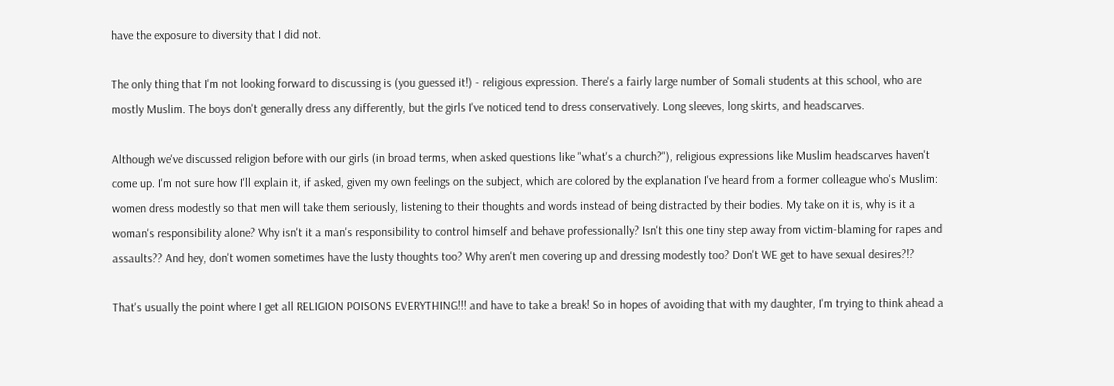have the exposure to diversity that I did not.

The only thing that I'm not looking forward to discussing is (you guessed it!) - religious expression. There's a fairly large number of Somali students at this school, who are mostly Muslim. The boys don't generally dress any differently, but the girls I've noticed tend to dress conservatively. Long sleeves, long skirts, and headscarves.

Although we've discussed religion before with our girls (in broad terms, when asked questions like "what's a church?"), religious expressions like Muslim headscarves haven't come up. I'm not sure how I'll explain it, if asked, given my own feelings on the subject, which are colored by the explanation I've heard from a former colleague who's Muslim: women dress modestly so that men will take them seriously, listening to their thoughts and words instead of being distracted by their bodies. My take on it is, why is it a woman's responsibility alone? Why isn't it a man's responsibility to control himself and behave professionally? Isn't this one tiny step away from victim-blaming for rapes and assaults?? And hey, don't women sometimes have the lusty thoughts too? Why aren't men covering up and dressing modestly too? Don't WE get to have sexual desires?!?

That's usually the point where I get all RELIGION POISONS EVERYTHING!!! and have to take a break! So in hopes of avoiding that with my daughter, I'm trying to think ahead a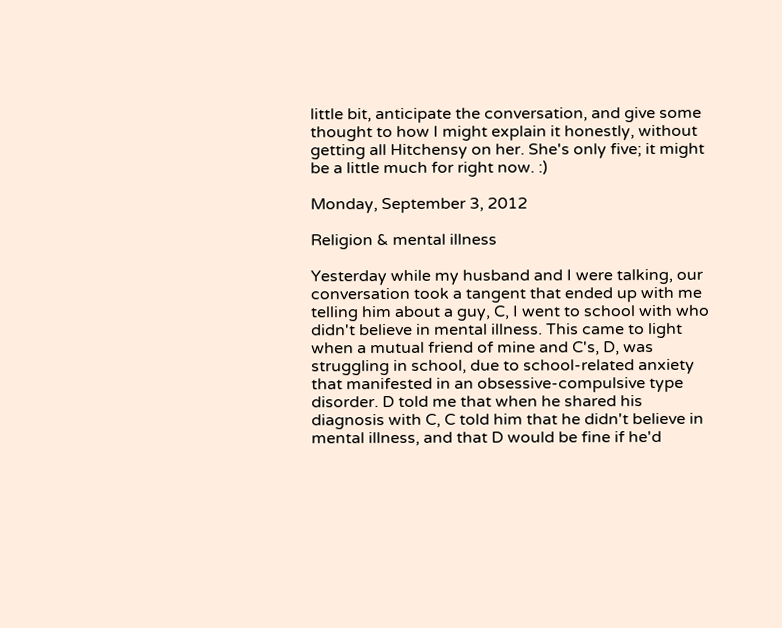little bit, anticipate the conversation, and give some thought to how I might explain it honestly, without getting all Hitchensy on her. She's only five; it might be a little much for right now. :)

Monday, September 3, 2012

Religion & mental illness

Yesterday while my husband and I were talking, our conversation took a tangent that ended up with me telling him about a guy, C, I went to school with who didn't believe in mental illness. This came to light when a mutual friend of mine and C's, D, was struggling in school, due to school-related anxiety that manifested in an obsessive-compulsive type disorder. D told me that when he shared his diagnosis with C, C told him that he didn't believe in mental illness, and that D would be fine if he'd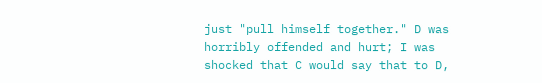just "pull himself together." D was horribly offended and hurt; I was shocked that C would say that to D,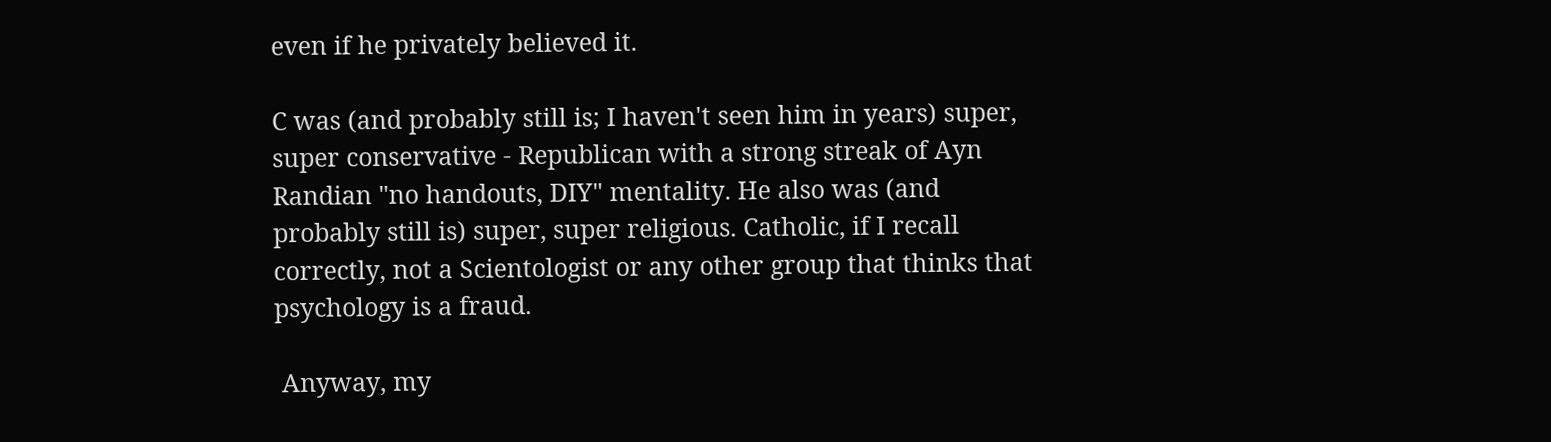even if he privately believed it.

C was (and probably still is; I haven't seen him in years) super, super conservative - Republican with a strong streak of Ayn Randian "no handouts, DIY" mentality. He also was (and probably still is) super, super religious. Catholic, if I recall correctly, not a Scientologist or any other group that thinks that psychology is a fraud.

 Anyway, my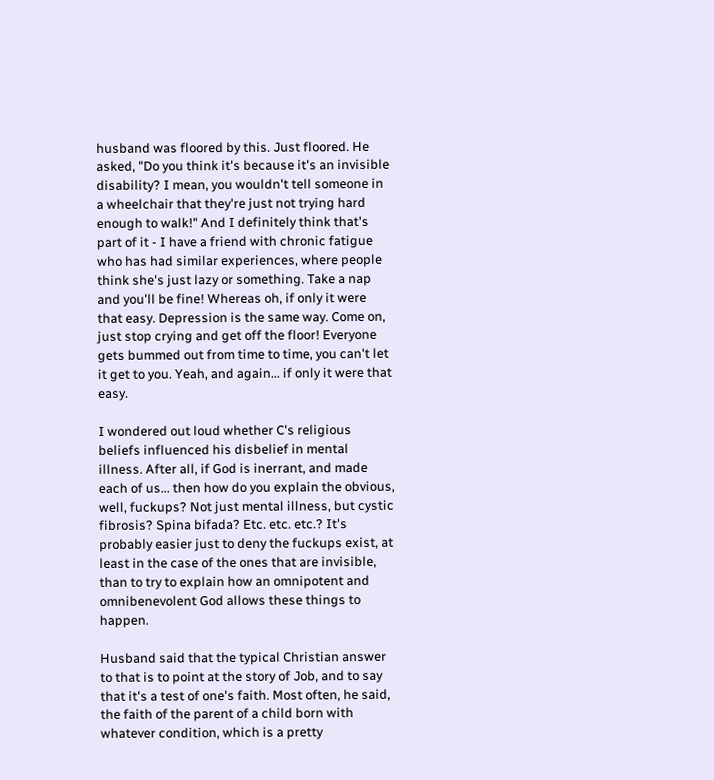husband was floored by this. Just floored. He asked, "Do you think it's because it's an invisible disability? I mean, you wouldn't tell someone in a wheelchair that they're just not trying hard enough to walk!" And I definitely think that's part of it - I have a friend with chronic fatigue who has had similar experiences, where people think she's just lazy or something. Take a nap and you'll be fine! Whereas oh, if only it were that easy. Depression is the same way. Come on, just stop crying and get off the floor! Everyone gets bummed out from time to time, you can't let it get to you. Yeah, and again... if only it were that easy.

I wondered out loud whether C's religious beliefs influenced his disbelief in mental illness. After all, if God is inerrant, and made each of us... then how do you explain the obvious, well, fuckups? Not just mental illness, but cystic fibrosis? Spina bifada? Etc. etc. etc.? It's probably easier just to deny the fuckups exist, at least in the case of the ones that are invisible, than to try to explain how an omnipotent and omnibenevolent God allows these things to happen.

Husband said that the typical Christian answer to that is to point at the story of Job, and to say that it's a test of one's faith. Most often, he said, the faith of the parent of a child born with whatever condition, which is a pretty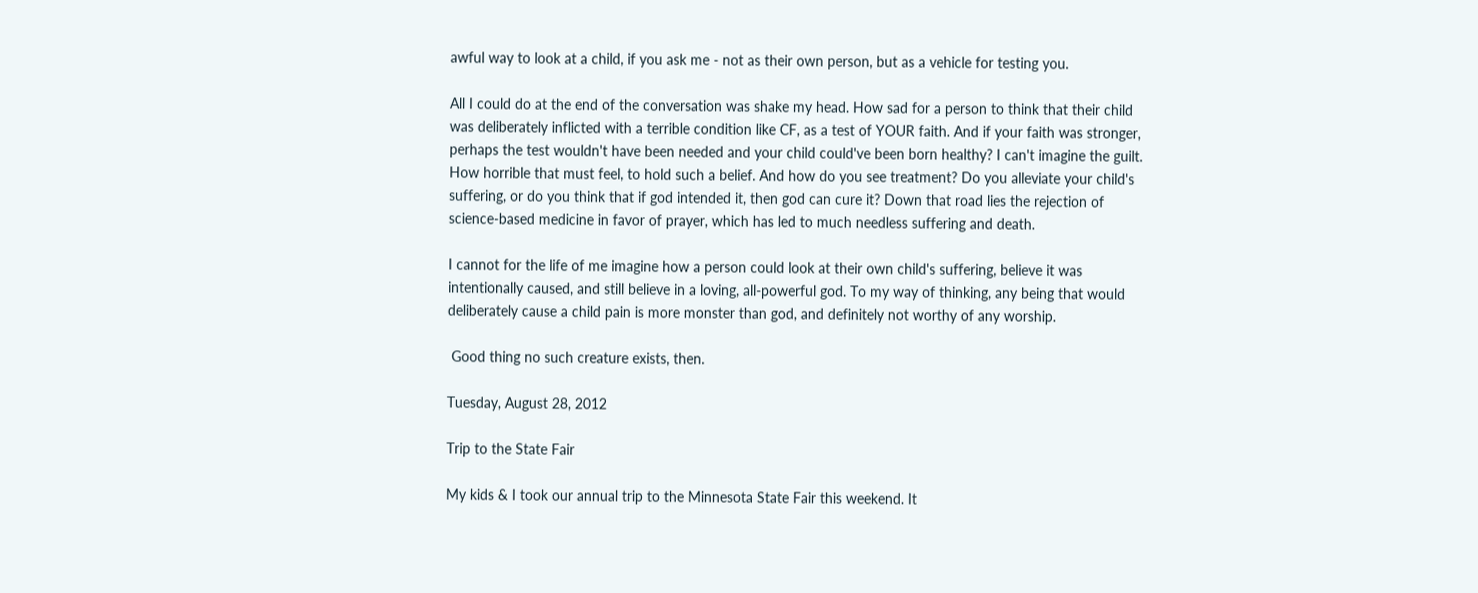awful way to look at a child, if you ask me - not as their own person, but as a vehicle for testing you.

All I could do at the end of the conversation was shake my head. How sad for a person to think that their child was deliberately inflicted with a terrible condition like CF, as a test of YOUR faith. And if your faith was stronger, perhaps the test wouldn't have been needed and your child could've been born healthy? I can't imagine the guilt. How horrible that must feel, to hold such a belief. And how do you see treatment? Do you alleviate your child's suffering, or do you think that if god intended it, then god can cure it? Down that road lies the rejection of science-based medicine in favor of prayer, which has led to much needless suffering and death.

I cannot for the life of me imagine how a person could look at their own child's suffering, believe it was intentionally caused, and still believe in a loving, all-powerful god. To my way of thinking, any being that would deliberately cause a child pain is more monster than god, and definitely not worthy of any worship.

 Good thing no such creature exists, then.

Tuesday, August 28, 2012

Trip to the State Fair

My kids & I took our annual trip to the Minnesota State Fair this weekend. It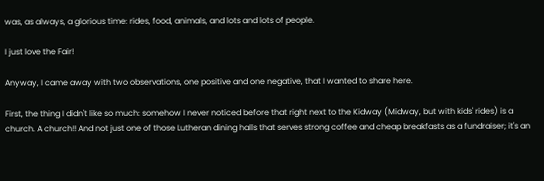was, as always, a glorious time: rides, food, animals, and lots and lots of people.

I just love the Fair!

Anyway, I came away with two observations, one positive and one negative, that I wanted to share here.

First, the thing I didn't like so much: somehow I never noticed before that right next to the Kidway (Midway, but with kids' rides) is a church. A church!! And not just one of those Lutheran dining halls that serves strong coffee and cheap breakfasts as a fundraiser; it's an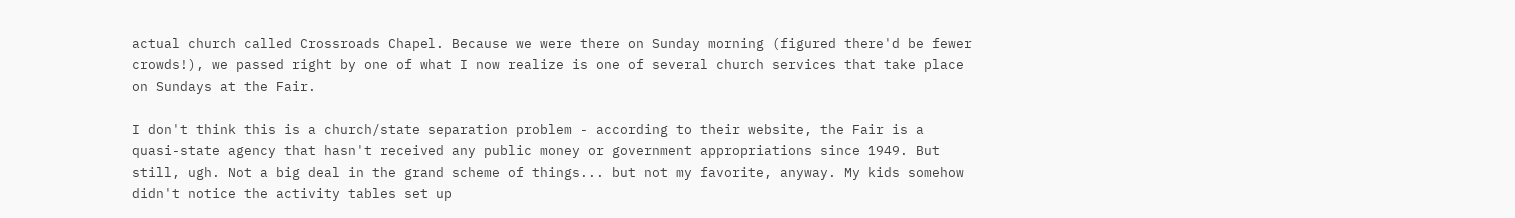actual church called Crossroads Chapel. Because we were there on Sunday morning (figured there'd be fewer crowds!), we passed right by one of what I now realize is one of several church services that take place on Sundays at the Fair.

I don't think this is a church/state separation problem - according to their website, the Fair is a quasi-state agency that hasn't received any public money or government appropriations since 1949. But still, ugh. Not a big deal in the grand scheme of things... but not my favorite, anyway. My kids somehow didn't notice the activity tables set up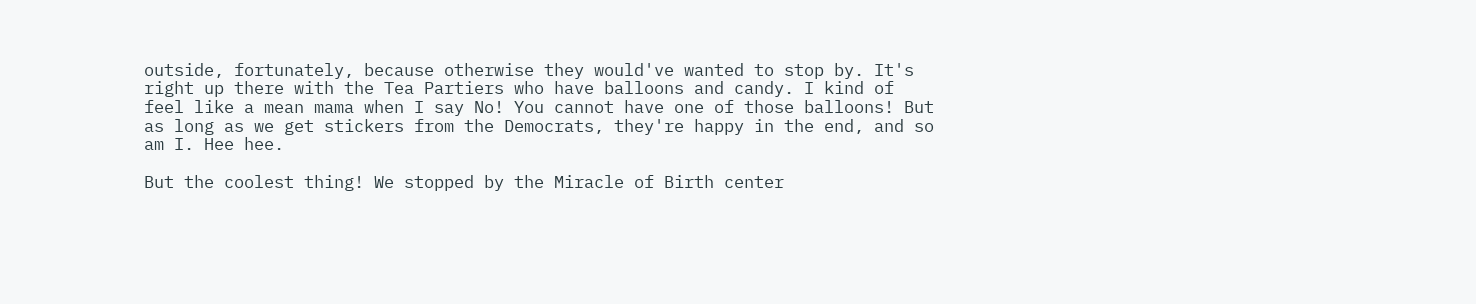outside, fortunately, because otherwise they would've wanted to stop by. It's right up there with the Tea Partiers who have balloons and candy. I kind of feel like a mean mama when I say No! You cannot have one of those balloons! But as long as we get stickers from the Democrats, they're happy in the end, and so am I. Hee hee.

But the coolest thing! We stopped by the Miracle of Birth center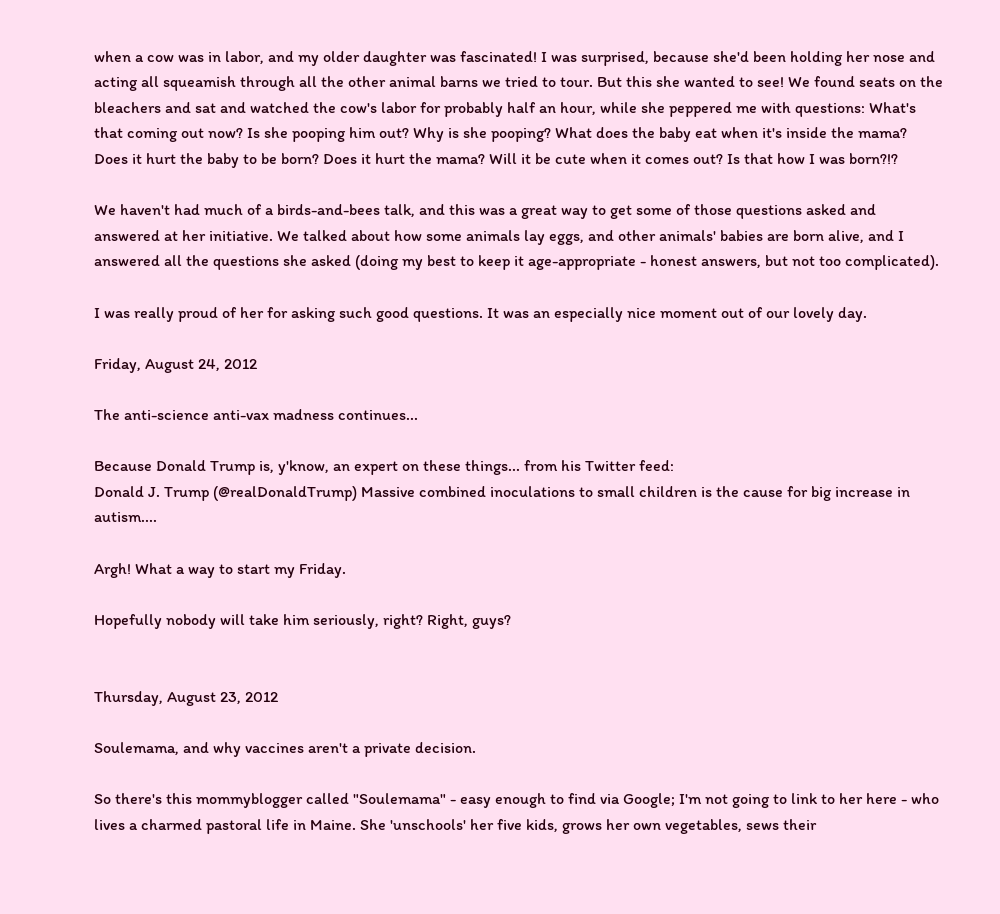when a cow was in labor, and my older daughter was fascinated! I was surprised, because she'd been holding her nose and acting all squeamish through all the other animal barns we tried to tour. But this she wanted to see! We found seats on the bleachers and sat and watched the cow's labor for probably half an hour, while she peppered me with questions: What's that coming out now? Is she pooping him out? Why is she pooping? What does the baby eat when it's inside the mama? Does it hurt the baby to be born? Does it hurt the mama? Will it be cute when it comes out? Is that how I was born?!?

We haven't had much of a birds-and-bees talk, and this was a great way to get some of those questions asked and answered at her initiative. We talked about how some animals lay eggs, and other animals' babies are born alive, and I answered all the questions she asked (doing my best to keep it age-appropriate - honest answers, but not too complicated).

I was really proud of her for asking such good questions. It was an especially nice moment out of our lovely day.

Friday, August 24, 2012

The anti-science anti-vax madness continues...

Because Donald Trump is, y'know, an expert on these things... from his Twitter feed:
Donald J. Trump (@realDonaldTrump) Massive combined inoculations to small children is the cause for big increase in autism....

Argh! What a way to start my Friday.

Hopefully nobody will take him seriously, right? Right, guys?


Thursday, August 23, 2012

Soulemama, and why vaccines aren't a private decision.

So there's this mommyblogger called "Soulemama" - easy enough to find via Google; I'm not going to link to her here - who lives a charmed pastoral life in Maine. She 'unschools' her five kids, grows her own vegetables, sews their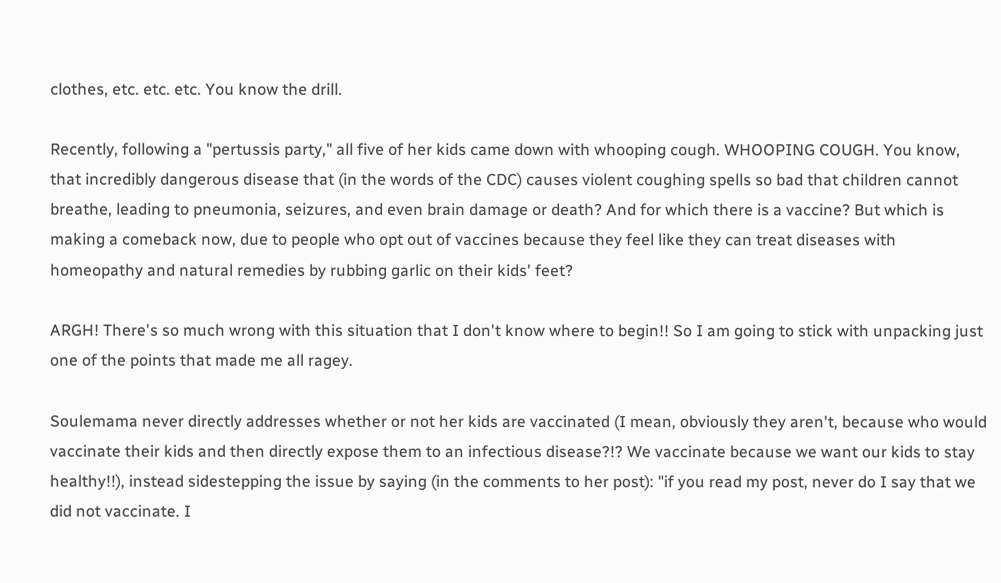clothes, etc. etc. etc. You know the drill.

Recently, following a "pertussis party," all five of her kids came down with whooping cough. WHOOPING COUGH. You know, that incredibly dangerous disease that (in the words of the CDC) causes violent coughing spells so bad that children cannot breathe, leading to pneumonia, seizures, and even brain damage or death? And for which there is a vaccine? But which is making a comeback now, due to people who opt out of vaccines because they feel like they can treat diseases with homeopathy and natural remedies by rubbing garlic on their kids' feet?

ARGH! There's so much wrong with this situation that I don't know where to begin!! So I am going to stick with unpacking just one of the points that made me all ragey.

Soulemama never directly addresses whether or not her kids are vaccinated (I mean, obviously they aren't, because who would vaccinate their kids and then directly expose them to an infectious disease?!? We vaccinate because we want our kids to stay healthy!!), instead sidestepping the issue by saying (in the comments to her post): "if you read my post, never do I say that we did not vaccinate. I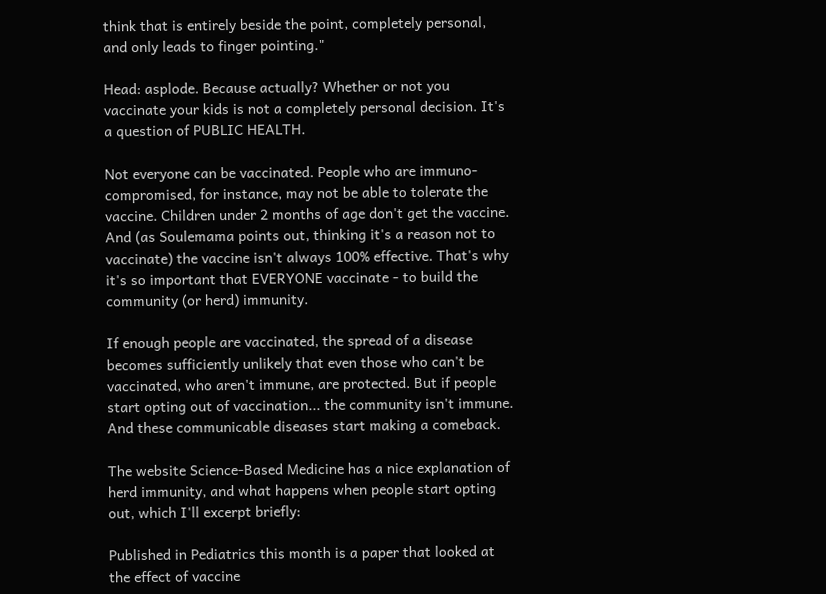think that is entirely beside the point, completely personal, and only leads to finger pointing."

Head: asplode. Because actually? Whether or not you vaccinate your kids is not a completely personal decision. It's a question of PUBLIC HEALTH.

Not everyone can be vaccinated. People who are immuno-compromised, for instance, may not be able to tolerate the vaccine. Children under 2 months of age don't get the vaccine. And (as Soulemama points out, thinking it's a reason not to vaccinate) the vaccine isn't always 100% effective. That's why it's so important that EVERYONE vaccinate - to build the community (or herd) immunity.

If enough people are vaccinated, the spread of a disease becomes sufficiently unlikely that even those who can't be vaccinated, who aren't immune, are protected. But if people start opting out of vaccination... the community isn't immune. And these communicable diseases start making a comeback.

The website Science-Based Medicine has a nice explanation of herd immunity, and what happens when people start opting out, which I'll excerpt briefly:

Published in Pediatrics this month is a paper that looked at the effect of vaccine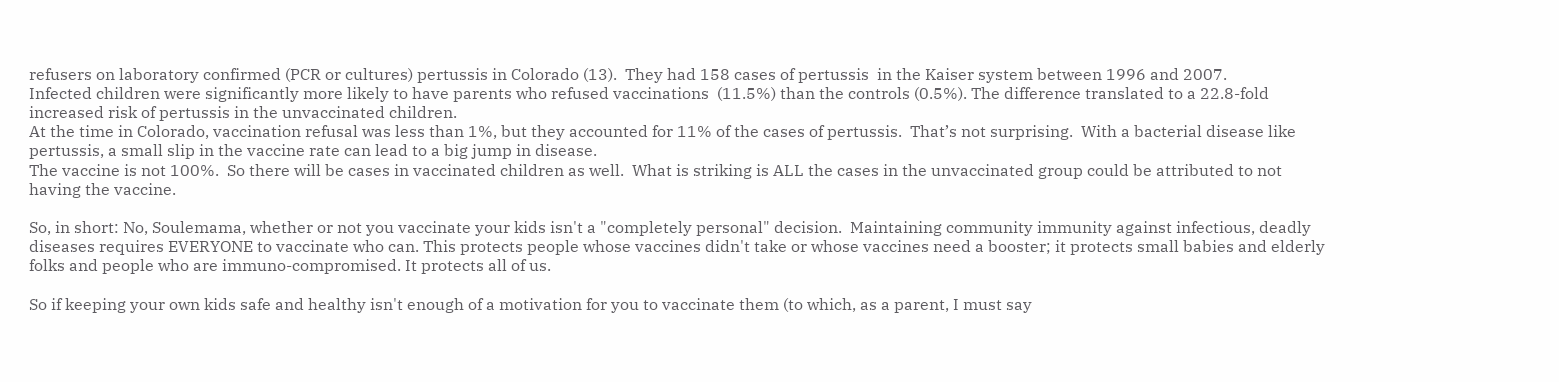refusers on laboratory confirmed (PCR or cultures) pertussis in Colorado (13).  They had 158 cases of pertussis  in the Kaiser system between 1996 and 2007.
Infected children were significantly more likely to have parents who refused vaccinations  (11.5%) than the controls (0.5%). The difference translated to a 22.8-fold increased risk of pertussis in the unvaccinated children.
At the time in Colorado, vaccination refusal was less than 1%, but they accounted for 11% of the cases of pertussis.  That’s not surprising.  With a bacterial disease like pertussis, a small slip in the vaccine rate can lead to a big jump in disease.
The vaccine is not 100%.  So there will be cases in vaccinated children as well.  What is striking is ALL the cases in the unvaccinated group could be attributed to not having the vaccine.

So, in short: No, Soulemama, whether or not you vaccinate your kids isn't a "completely personal" decision.  Maintaining community immunity against infectious, deadly diseases requires EVERYONE to vaccinate who can. This protects people whose vaccines didn't take or whose vaccines need a booster; it protects small babies and elderly folks and people who are immuno-compromised. It protects all of us.

So if keeping your own kids safe and healthy isn't enough of a motivation for you to vaccinate them (to which, as a parent, I must say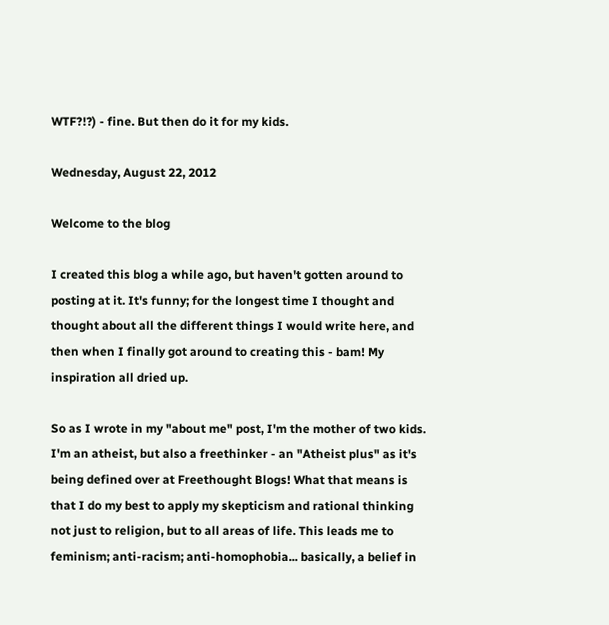WTF?!?) - fine. But then do it for my kids.

Wednesday, August 22, 2012

Welcome to the blog

I created this blog a while ago, but haven't gotten around to posting at it. It's funny; for the longest time I thought and thought about all the different things I would write here, and then when I finally got around to creating this - bam! My inspiration all dried up.

So as I wrote in my "about me" post, I'm the mother of two kids. I'm an atheist, but also a freethinker - an "Atheist plus" as it's being defined over at Freethought Blogs! What that means is that I do my best to apply my skepticism and rational thinking not just to religion, but to all areas of life. This leads me to feminism; anti-racism; anti-homophobia... basically, a belief in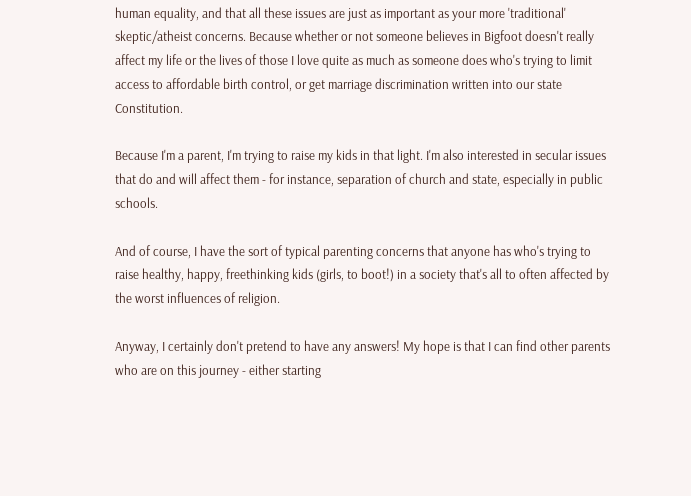human equality, and that all these issues are just as important as your more 'traditional' skeptic/atheist concerns. Because whether or not someone believes in Bigfoot doesn't really affect my life or the lives of those I love quite as much as someone does who's trying to limit access to affordable birth control, or get marriage discrimination written into our state Constitution.

Because I'm a parent, I'm trying to raise my kids in that light. I'm also interested in secular issues that do and will affect them - for instance, separation of church and state, especially in public schools.

And of course, I have the sort of typical parenting concerns that anyone has who's trying to raise healthy, happy, freethinking kids (girls, to boot!) in a society that's all to often affected by the worst influences of religion.

Anyway, I certainly don't pretend to have any answers! My hope is that I can find other parents who are on this journey - either starting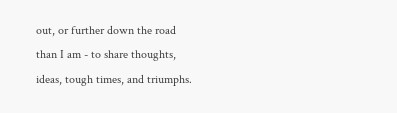out, or further down the road than I am - to share thoughts, ideas, tough times, and triumphs.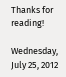Thanks for reading!

Wednesday, July 25, 2012